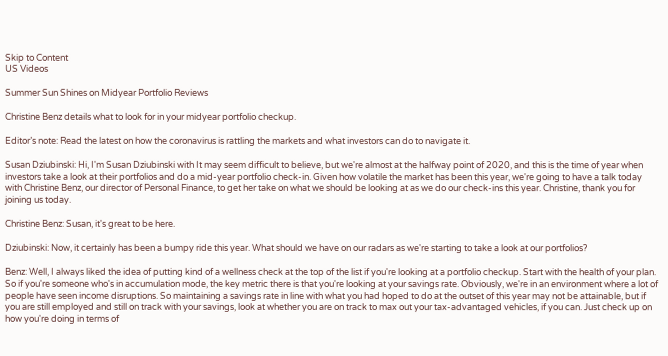Skip to Content
US Videos

Summer Sun Shines on Midyear Portfolio Reviews

Christine Benz details what to look for in your midyear portfolio checkup.

Editor’s note: Read the latest on how the coronavirus is rattling the markets and what investors can do to navigate it.

Susan Dziubinski: Hi, I'm Susan Dziubinski with It may seem difficult to believe, but we're almost at the halfway point of 2020, and this is the time of year when investors take a look at their portfolios and do a mid-year portfolio check-in. Given how volatile the market has been this year, we're going to have a talk today with Christine Benz, our director of Personal Finance, to get her take on what we should be looking at as we do our check-ins this year. Christine, thank you for joining us today.

Christine Benz: Susan, it's great to be here.

Dziubinski: Now, it certainly has been a bumpy ride this year. What should we have on our radars as we're starting to take a look at our portfolios?

Benz: Well, I always liked the idea of putting kind of a wellness check at the top of the list if you're looking at a portfolio checkup. Start with the health of your plan. So if you're someone who's in accumulation mode, the key metric there is that you're looking at your savings rate. Obviously, we're in an environment where a lot of people have seen income disruptions. So maintaining a savings rate in line with what you had hoped to do at the outset of this year may not be attainable, but if you are still employed and still on track with your savings, look at whether you are on track to max out your tax-advantaged vehicles, if you can. Just check up on how you're doing in terms of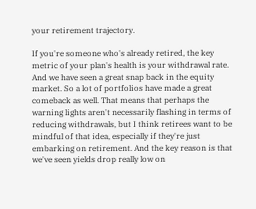your retirement trajectory.

If you're someone who's already retired, the key metric of your plan's health is your withdrawal rate. And we have seen a great snap back in the equity market. So a lot of portfolios have made a great comeback as well. That means that perhaps the warning lights aren't necessarily flashing in terms of reducing withdrawals, but I think retirees want to be mindful of that idea, especially if they're just embarking on retirement. And the key reason is that we've seen yields drop really low on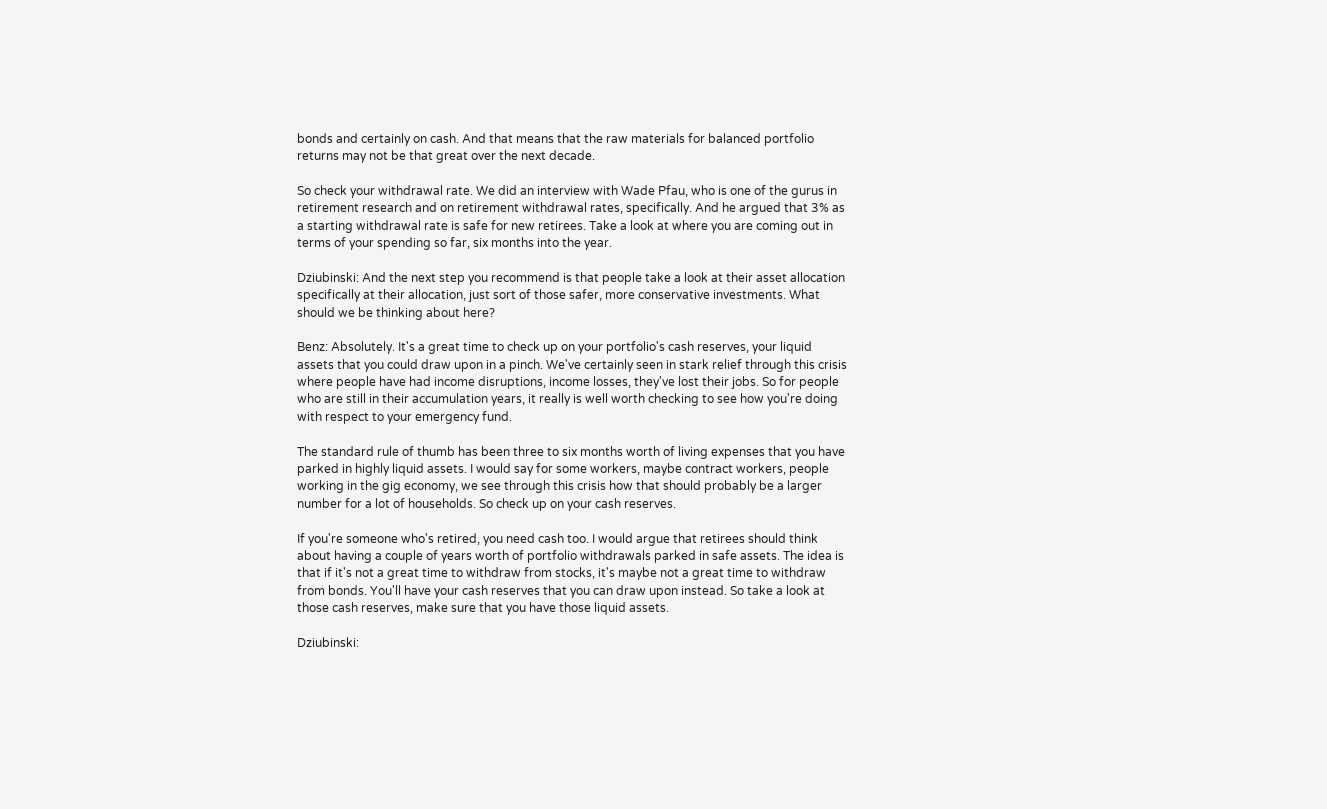bonds and certainly on cash. And that means that the raw materials for balanced portfolio returns may not be that great over the next decade.

So check your withdrawal rate. We did an interview with Wade Pfau, who is one of the gurus in retirement research and on retirement withdrawal rates, specifically. And he argued that 3% as a starting withdrawal rate is safe for new retirees. Take a look at where you are coming out in terms of your spending so far, six months into the year.

Dziubinski: And the next step you recommend is that people take a look at their asset allocation specifically at their allocation, just sort of those safer, more conservative investments. What should we be thinking about here?

Benz: Absolutely. It's a great time to check up on your portfolio's cash reserves, your liquid assets that you could draw upon in a pinch. We've certainly seen in stark relief through this crisis where people have had income disruptions, income losses, they've lost their jobs. So for people who are still in their accumulation years, it really is well worth checking to see how you're doing with respect to your emergency fund.

The standard rule of thumb has been three to six months worth of living expenses that you have parked in highly liquid assets. I would say for some workers, maybe contract workers, people working in the gig economy, we see through this crisis how that should probably be a larger number for a lot of households. So check up on your cash reserves.

If you're someone who's retired, you need cash too. I would argue that retirees should think about having a couple of years worth of portfolio withdrawals parked in safe assets. The idea is that if it's not a great time to withdraw from stocks, it's maybe not a great time to withdraw from bonds. You'll have your cash reserves that you can draw upon instead. So take a look at those cash reserves, make sure that you have those liquid assets.

Dziubinski: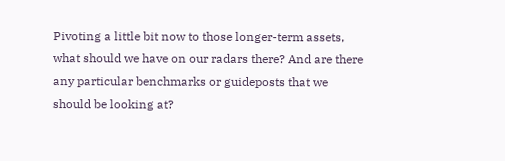Pivoting a little bit now to those longer-term assets, what should we have on our radars there? And are there any particular benchmarks or guideposts that we should be looking at?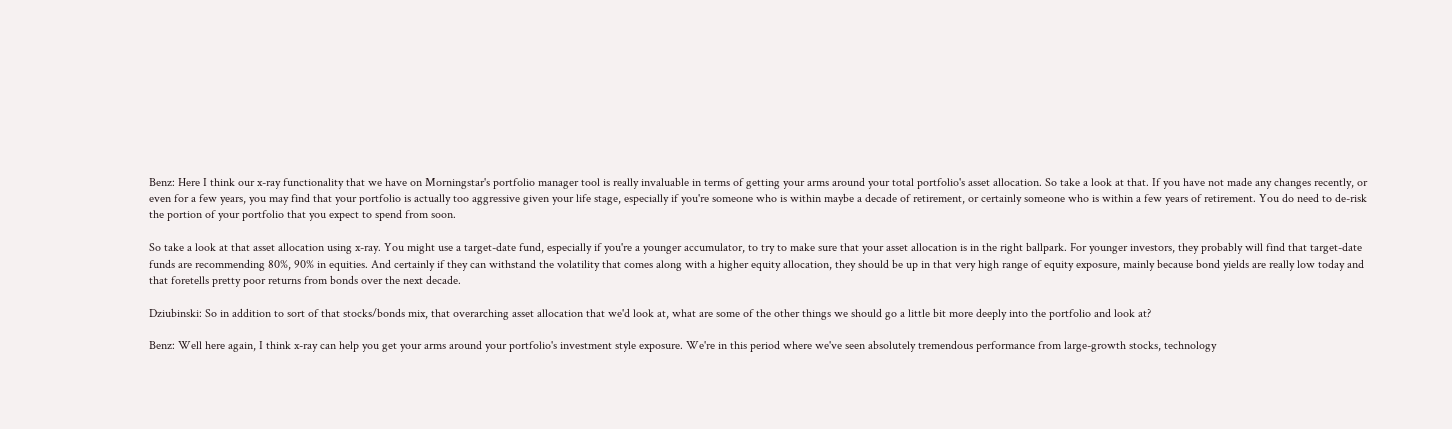Benz: Here I think our x-ray functionality that we have on Morningstar's portfolio manager tool is really invaluable in terms of getting your arms around your total portfolio's asset allocation. So take a look at that. If you have not made any changes recently, or even for a few years, you may find that your portfolio is actually too aggressive given your life stage, especially if you're someone who is within maybe a decade of retirement, or certainly someone who is within a few years of retirement. You do need to de-risk the portion of your portfolio that you expect to spend from soon.

So take a look at that asset allocation using x-ray. You might use a target-date fund, especially if you're a younger accumulator, to try to make sure that your asset allocation is in the right ballpark. For younger investors, they probably will find that target-date funds are recommending 80%, 90% in equities. And certainly if they can withstand the volatility that comes along with a higher equity allocation, they should be up in that very high range of equity exposure, mainly because bond yields are really low today and that foretells pretty poor returns from bonds over the next decade.

Dziubinski: So in addition to sort of that stocks/bonds mix, that overarching asset allocation that we'd look at, what are some of the other things we should go a little bit more deeply into the portfolio and look at?

Benz: Well here again, I think x-ray can help you get your arms around your portfolio's investment style exposure. We're in this period where we've seen absolutely tremendous performance from large-growth stocks, technology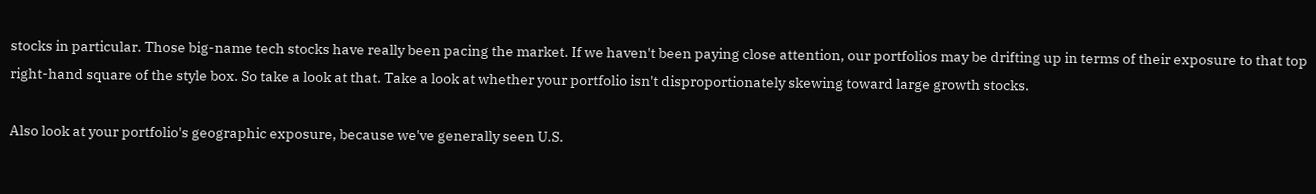stocks in particular. Those big-name tech stocks have really been pacing the market. If we haven't been paying close attention, our portfolios may be drifting up in terms of their exposure to that top right-hand square of the style box. So take a look at that. Take a look at whether your portfolio isn't disproportionately skewing toward large growth stocks.

Also look at your portfolio's geographic exposure, because we've generally seen U.S.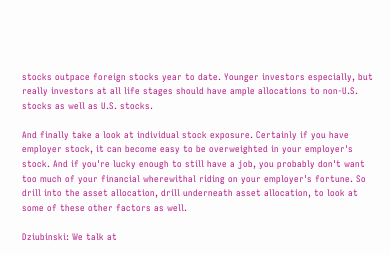stocks outpace foreign stocks year to date. Younger investors especially, but really investors at all life stages should have ample allocations to non-U.S. stocks as well as U.S. stocks.

And finally take a look at individual stock exposure. Certainly if you have employer stock, it can become easy to be overweighted in your employer's stock. And if you're lucky enough to still have a job, you probably don't want too much of your financial wherewithal riding on your employer's fortune. So drill into the asset allocation, drill underneath asset allocation, to look at some of these other factors as well.

Dziubinski: We talk at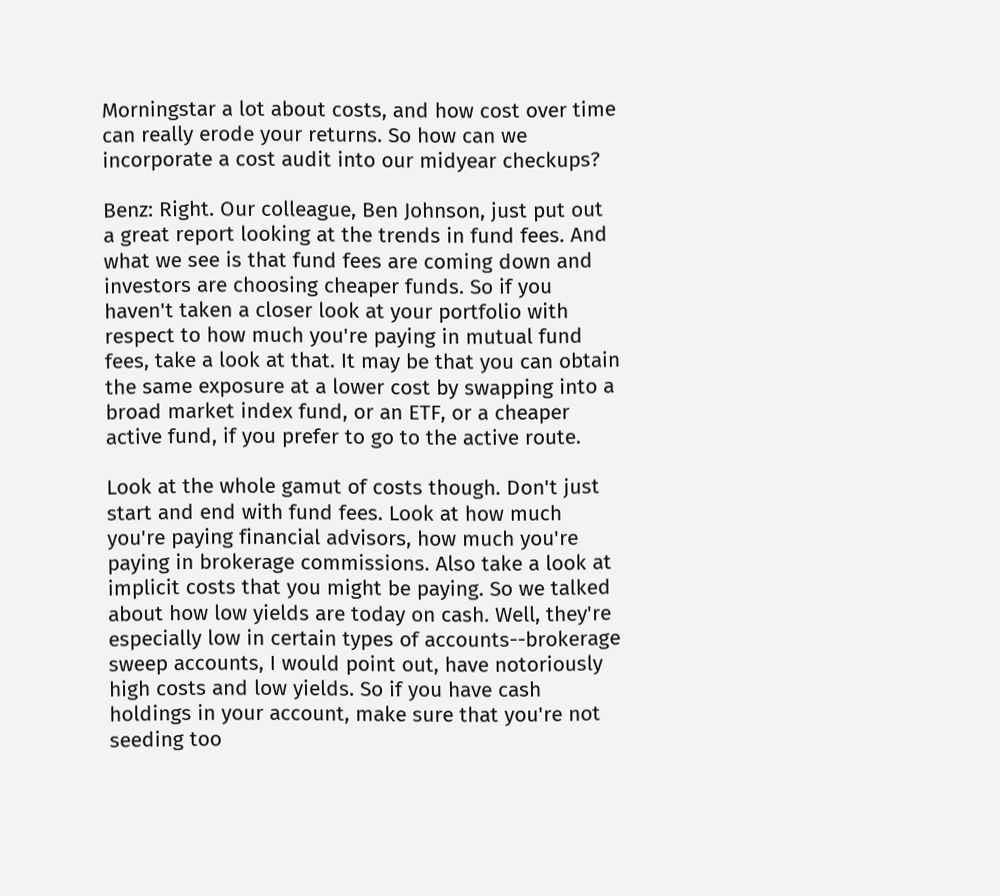Morningstar a lot about costs, and how cost over time can really erode your returns. So how can we incorporate a cost audit into our midyear checkups?

Benz: Right. Our colleague, Ben Johnson, just put out a great report looking at the trends in fund fees. And what we see is that fund fees are coming down and investors are choosing cheaper funds. So if you haven't taken a closer look at your portfolio with respect to how much you're paying in mutual fund fees, take a look at that. It may be that you can obtain the same exposure at a lower cost by swapping into a broad market index fund, or an ETF, or a cheaper active fund, if you prefer to go to the active route.

Look at the whole gamut of costs though. Don't just start and end with fund fees. Look at how much you're paying financial advisors, how much you're paying in brokerage commissions. Also take a look at implicit costs that you might be paying. So we talked about how low yields are today on cash. Well, they're especially low in certain types of accounts--brokerage sweep accounts, I would point out, have notoriously high costs and low yields. So if you have cash holdings in your account, make sure that you're not seeding too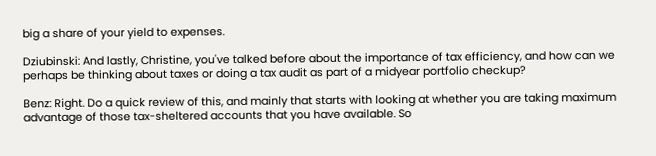big a share of your yield to expenses.

Dziubinski: And lastly, Christine, you've talked before about the importance of tax efficiency, and how can we perhaps be thinking about taxes or doing a tax audit as part of a midyear portfolio checkup?

Benz: Right. Do a quick review of this, and mainly that starts with looking at whether you are taking maximum advantage of those tax-sheltered accounts that you have available. So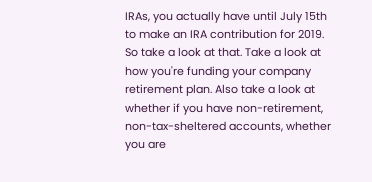IRAs, you actually have until July 15th to make an IRA contribution for 2019. So take a look at that. Take a look at how you're funding your company retirement plan. Also take a look at whether if you have non-retirement, non-tax-sheltered accounts, whether you are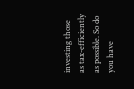investing those as tax-efficiently as possible. So do you have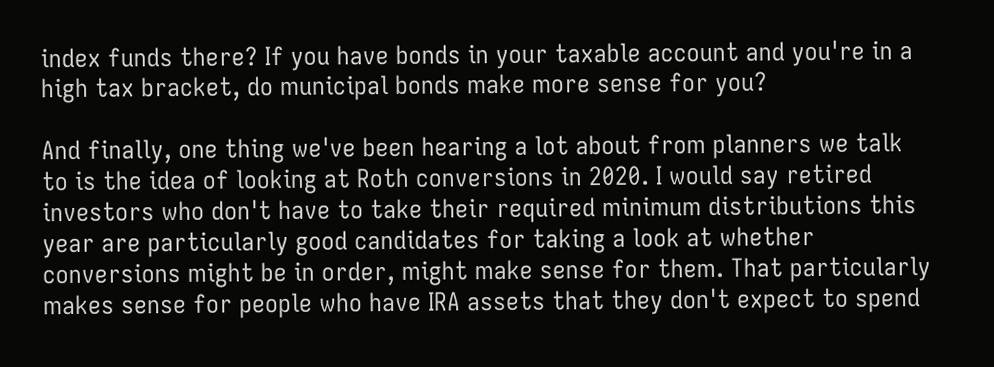index funds there? If you have bonds in your taxable account and you're in a high tax bracket, do municipal bonds make more sense for you?

And finally, one thing we've been hearing a lot about from planners we talk to is the idea of looking at Roth conversions in 2020. I would say retired investors who don't have to take their required minimum distributions this year are particularly good candidates for taking a look at whether conversions might be in order, might make sense for them. That particularly makes sense for people who have IRA assets that they don't expect to spend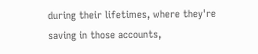during their lifetimes, where they're saving in those accounts,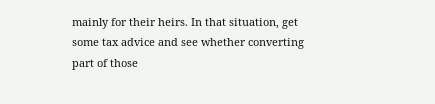mainly for their heirs. In that situation, get some tax advice and see whether converting part of those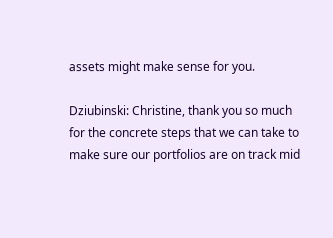assets might make sense for you.

Dziubinski: Christine, thank you so much for the concrete steps that we can take to make sure our portfolios are on track mid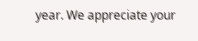year. We appreciate your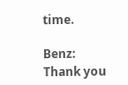time.

Benz: Thank you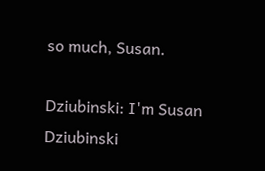so much, Susan.

Dziubinski: I'm Susan Dziubinski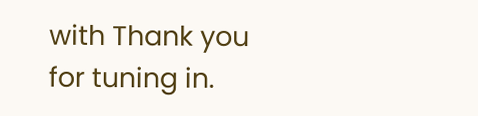with Thank you for tuning in.